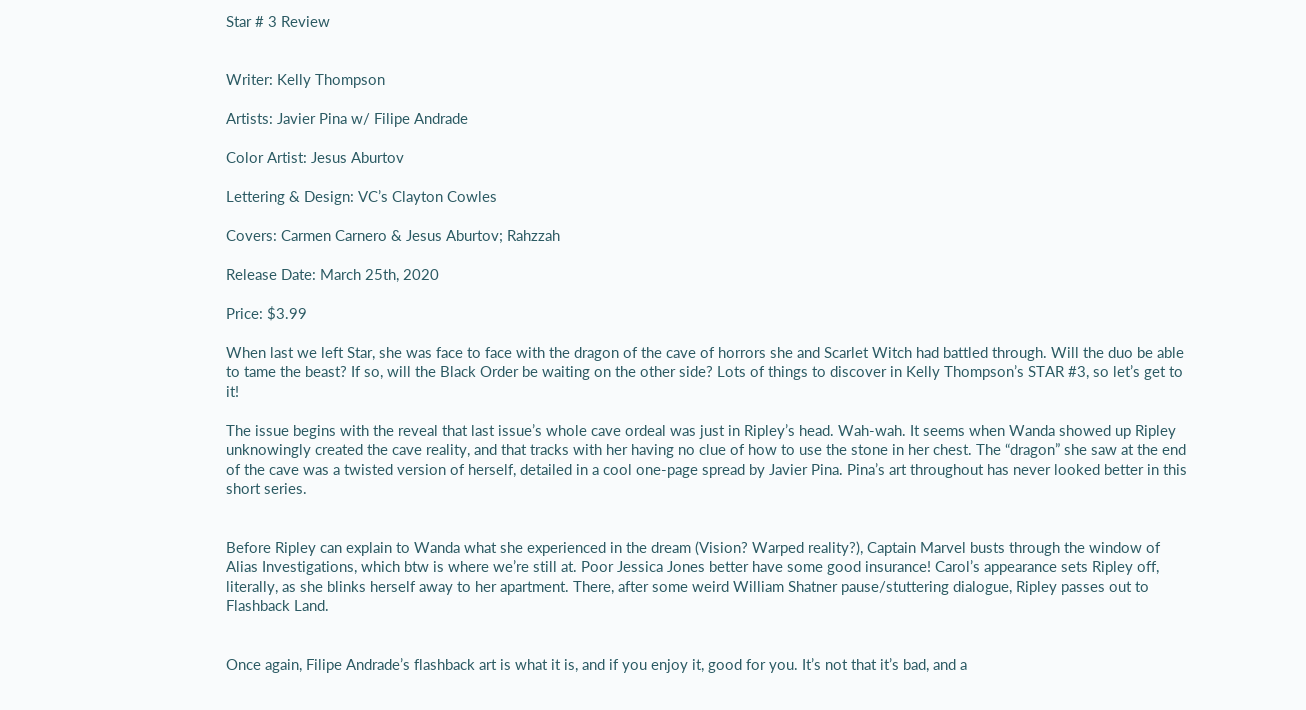Star # 3 Review


Writer: Kelly Thompson

Artists: Javier Pina w/ Filipe Andrade

Color Artist: Jesus Aburtov

Lettering & Design: VC’s Clayton Cowles

Covers: Carmen Carnero & Jesus Aburtov; Rahzzah

Release Date: March 25th, 2020

Price: $3.99

When last we left Star, she was face to face with the dragon of the cave of horrors she and Scarlet Witch had battled through. Will the duo be able to tame the beast? If so, will the Black Order be waiting on the other side? Lots of things to discover in Kelly Thompson’s STAR #3, so let’s get to it!

The issue begins with the reveal that last issue’s whole cave ordeal was just in Ripley’s head. Wah-wah. It seems when Wanda showed up Ripley unknowingly created the cave reality, and that tracks with her having no clue of how to use the stone in her chest. The “dragon” she saw at the end of the cave was a twisted version of herself, detailed in a cool one-page spread by Javier Pina. Pina’s art throughout has never looked better in this short series.


Before Ripley can explain to Wanda what she experienced in the dream (Vision? Warped reality?), Captain Marvel busts through the window of Alias Investigations, which btw is where we’re still at. Poor Jessica Jones better have some good insurance! Carol’s appearance sets Ripley off, literally, as she blinks herself away to her apartment. There, after some weird William Shatner pause/stuttering dialogue, Ripley passes out to Flashback Land.


Once again, Filipe Andrade’s flashback art is what it is, and if you enjoy it, good for you. It’s not that it’s bad, and a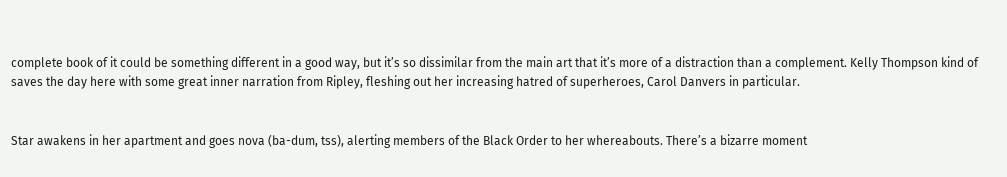complete book of it could be something different in a good way, but it’s so dissimilar from the main art that it’s more of a distraction than a complement. Kelly Thompson kind of saves the day here with some great inner narration from Ripley, fleshing out her increasing hatred of superheroes, Carol Danvers in particular.


Star awakens in her apartment and goes nova (ba-dum, tss), alerting members of the Black Order to her whereabouts. There’s a bizarre moment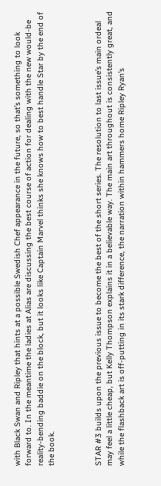with Black Swan and Ripley that hints at a possible Swedish Chef appearance in the future, so that’s something to look forward to. In the meantime the ladies at Alias are discussing the best course of action for dealing with the new would-be reality-bending baddie on the block, but it looks like Captain Marvel thinks she knows how to best handle Star by the end of the book.



STAR #3 builds upon the previous issue to become the best of the short series. The resolution to last issue’s main ordeal may feel a little cheap, but Kelly Thompson explains it in a believable way. The main art throughout is consistently great, and while the flashback art is off-putting in its stark difference, the narration within hammers home Ripley Ryan’s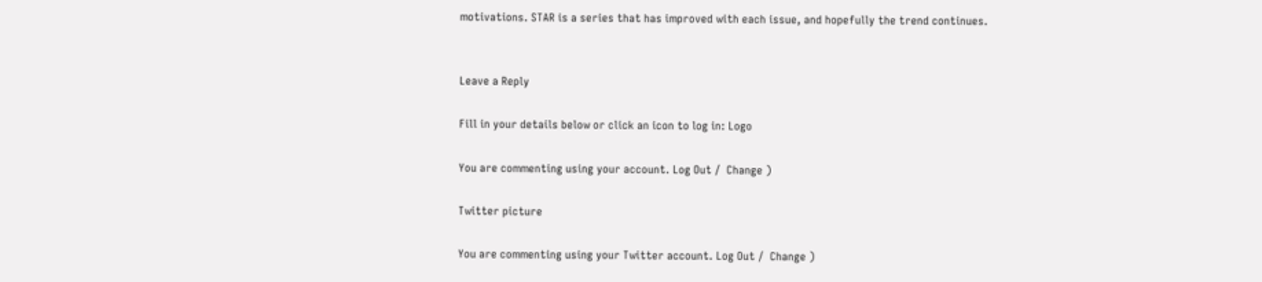motivations. STAR is a series that has improved with each issue, and hopefully the trend continues.


Leave a Reply

Fill in your details below or click an icon to log in: Logo

You are commenting using your account. Log Out /  Change )

Twitter picture

You are commenting using your Twitter account. Log Out /  Change )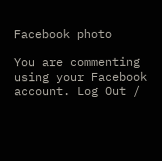Facebook photo

You are commenting using your Facebook account. Log Out /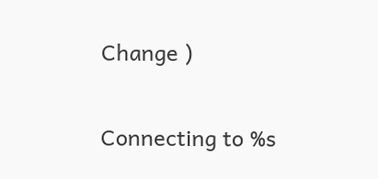Change )

Connecting to %s